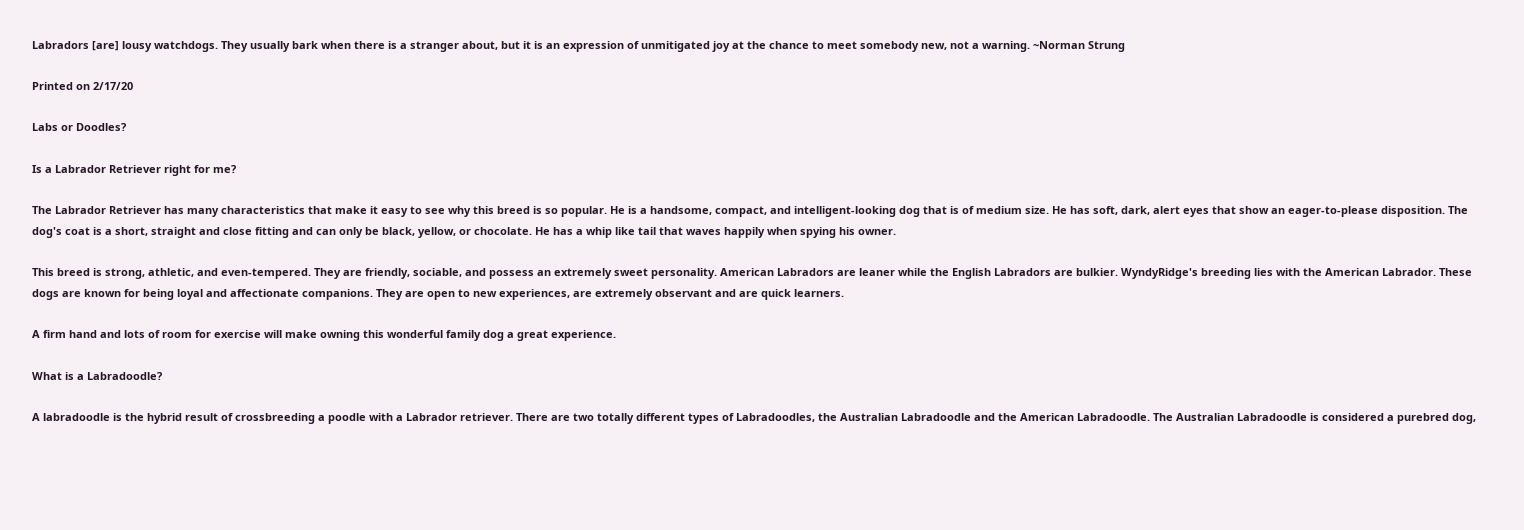Labradors [are] lousy watchdogs. They usually bark when there is a stranger about, but it is an expression of unmitigated joy at the chance to meet somebody new, not a warning. ~Norman Strung

Printed on 2/17/20

Labs or Doodles?

Is a Labrador Retriever right for me?

The Labrador Retriever has many characteristics that make it easy to see why this breed is so popular. He is a handsome, compact, and intelligent-looking dog that is of medium size. He has soft, dark, alert eyes that show an eager-to-please disposition. The dog's coat is a short, straight and close fitting and can only be black, yellow, or chocolate. He has a whip like tail that waves happily when spying his owner.

This breed is strong, athletic, and even-tempered. They are friendly, sociable, and possess an extremely sweet personality. American Labradors are leaner while the English Labradors are bulkier. WyndyRidge's breeding lies with the American Labrador. These dogs are known for being loyal and affectionate companions. They are open to new experiences, are extremely observant and are quick learners.

A firm hand and lots of room for exercise will make owning this wonderful family dog a great experience.

What is a Labradoodle?

A labradoodle is the hybrid result of crossbreeding a poodle with a Labrador retriever. There are two totally different types of Labradoodles, the Australian Labradoodle and the American Labradoodle. The Australian Labradoodle is considered a purebred dog,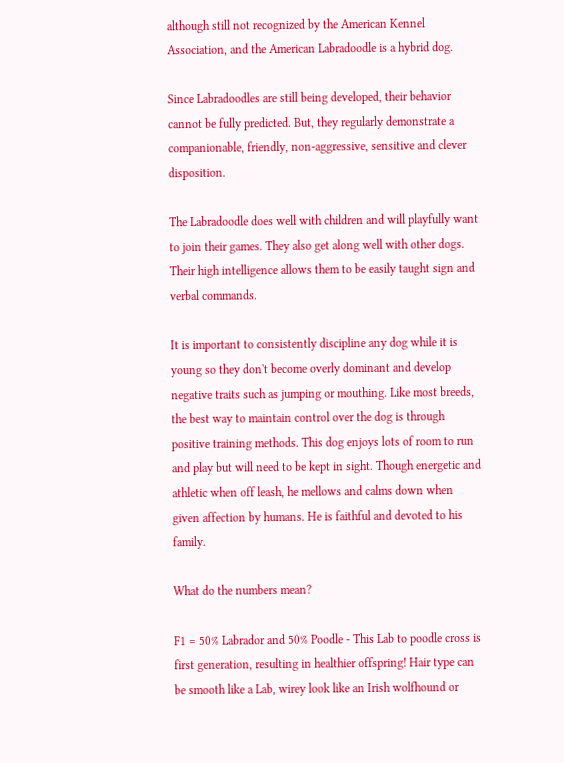although still not recognized by the American Kennel Association, and the American Labradoodle is a hybrid dog.

Since Labradoodles are still being developed, their behavior cannot be fully predicted. But, they regularly demonstrate a companionable, friendly, non-aggressive, sensitive and clever disposition.

The Labradoodle does well with children and will playfully want to join their games. They also get along well with other dogs. Their high intelligence allows them to be easily taught sign and verbal commands.

It is important to consistently discipline any dog while it is young so they don't become overly dominant and develop negative traits such as jumping or mouthing. Like most breeds, the best way to maintain control over the dog is through positive training methods. This dog enjoys lots of room to run and play but will need to be kept in sight. Though energetic and athletic when off leash, he mellows and calms down when given affection by humans. He is faithful and devoted to his family.

What do the numbers mean?

F1 = 50% Labrador and 50% Poodle - This Lab to poodle cross is first generation, resulting in healthier offspring! Hair type can be smooth like a Lab, wirey look like an Irish wolfhound or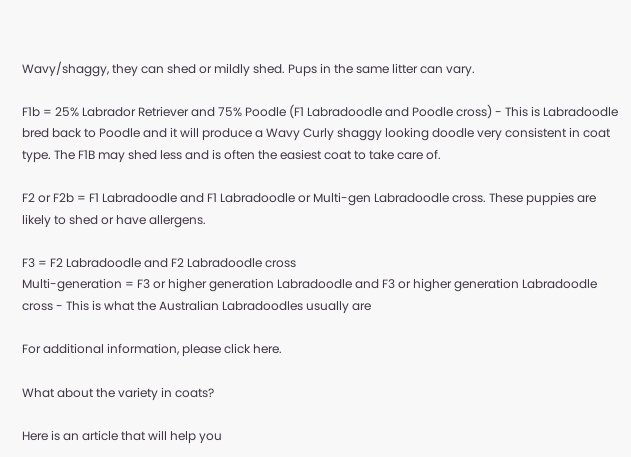Wavy/shaggy, they can shed or mildly shed. Pups in the same litter can vary.

F1b = 25% Labrador Retriever and 75% Poodle (F1 Labradoodle and Poodle cross) - This is Labradoodle bred back to Poodle and it will produce a Wavy Curly shaggy looking doodle very consistent in coat type. The F1B may shed less and is often the easiest coat to take care of.

F2 or F2b = F1 Labradoodle and F1 Labradoodle or Multi-gen Labradoodle cross. These puppies are likely to shed or have allergens.

F3 = F2 Labradoodle and F2 Labradoodle cross
Multi-generation = F3 or higher generation Labradoodle and F3 or higher generation Labradoodle cross - This is what the Australian Labradoodles usually are

For additional information, please click here.

What about the variety in coats?

Here is an article that will help you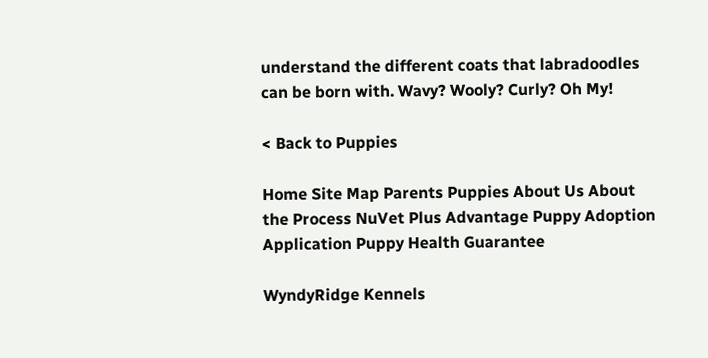understand the different coats that labradoodles can be born with. Wavy? Wooly? Curly? Oh My!

< Back to Puppies

Home Site Map Parents Puppies About Us About the Process NuVet Plus Advantage Puppy Adoption Application Puppy Health Guarantee

WyndyRidge Kennels